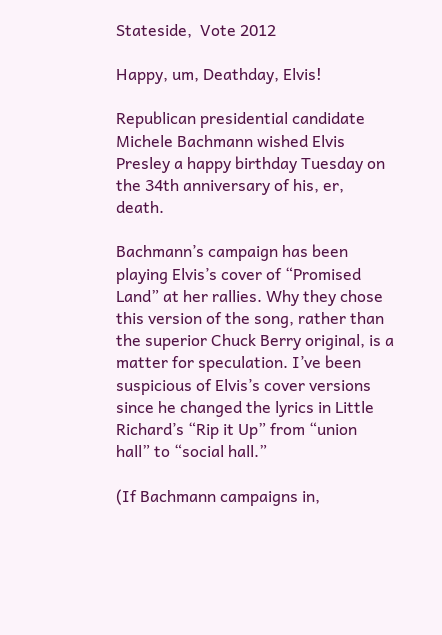Stateside,  Vote 2012

Happy, um, Deathday, Elvis!

Republican presidential candidate Michele Bachmann wished Elvis Presley a happy birthday Tuesday on the 34th anniversary of his, er, death.

Bachmann’s campaign has been playing Elvis’s cover of “Promised Land” at her rallies. Why they chose this version of the song, rather than the superior Chuck Berry original, is a matter for speculation. I’ve been suspicious of Elvis’s cover versions since he changed the lyrics in Little Richard’s “Rip it Up” from “union hall” to “social hall.”

(If Bachmann campaigns in,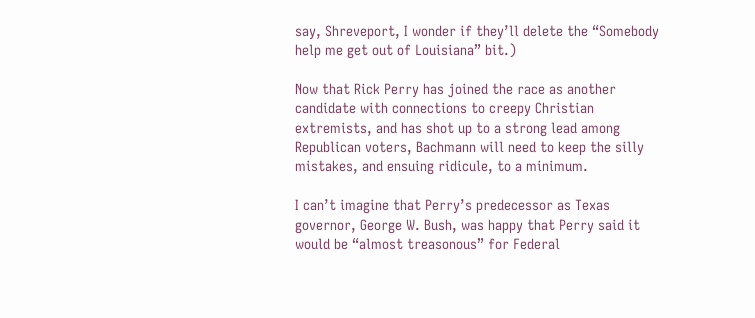say, Shreveport, I wonder if they’ll delete the “Somebody help me get out of Louisiana” bit.)

Now that Rick Perry has joined the race as another candidate with connections to creepy Christian extremists, and has shot up to a strong lead among Republican voters, Bachmann will need to keep the silly mistakes, and ensuing ridicule, to a minimum.

I can’t imagine that Perry’s predecessor as Texas governor, George W. Bush, was happy that Perry said it would be “almost treasonous” for Federal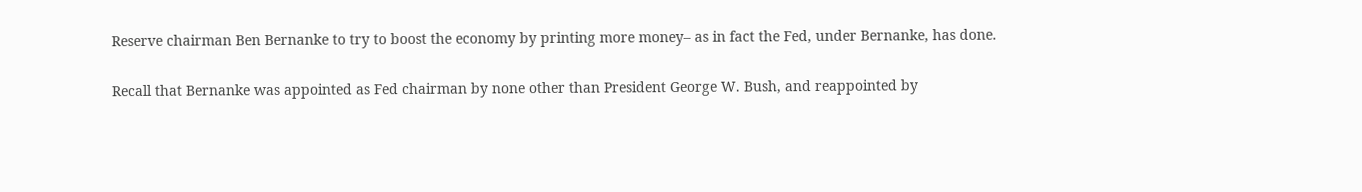Reserve chairman Ben Bernanke to try to boost the economy by printing more money– as in fact the Fed, under Bernanke, has done.

Recall that Bernanke was appointed as Fed chairman by none other than President George W. Bush, and reappointed by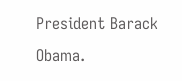President Barack Obama.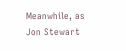Meanwhile, as Jon Stewart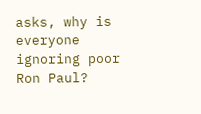asks, why is everyone ignoring poor Ron Paul?